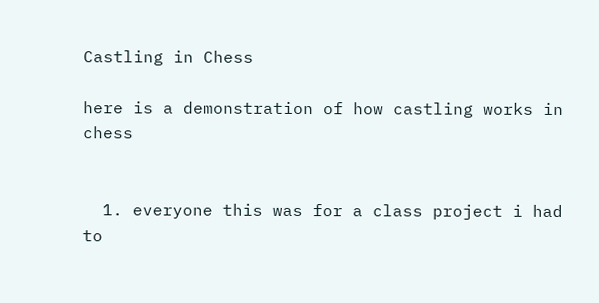Castling in Chess

here is a demonstration of how castling works in chess


  1. everyone this was for a class project i had to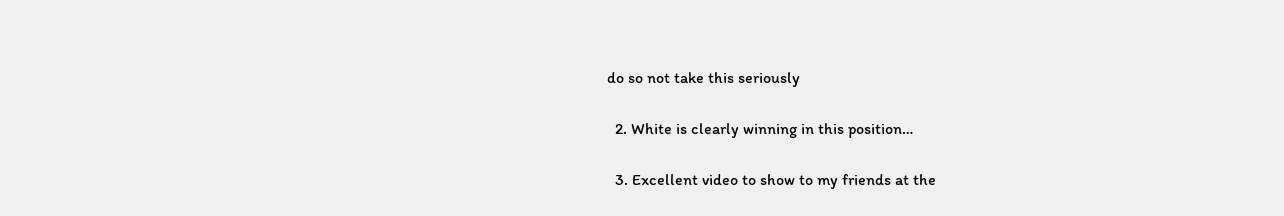do so not take this seriously

  2. White is clearly winning in this position…

  3. Excellent video to show to my friends at the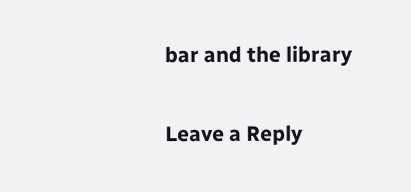bar and the library

Leave a Reply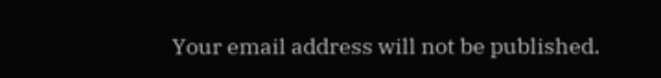Your email address will not be published.